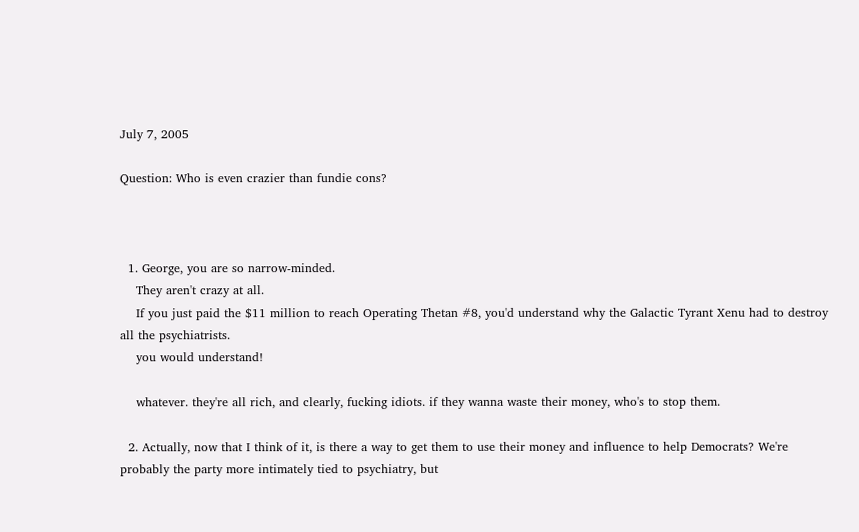July 7, 2005

Question: Who is even crazier than fundie cons?



  1. George, you are so narrow-minded.
    They aren't crazy at all.
    If you just paid the $11 million to reach Operating Thetan #8, you'd understand why the Galactic Tyrant Xenu had to destroy all the psychiatrists.
    you would understand!

    whatever. they're all rich, and clearly, fucking idiots. if they wanna waste their money, who's to stop them.

  2. Actually, now that I think of it, is there a way to get them to use their money and influence to help Democrats? We're probably the party more intimately tied to psychiatry, but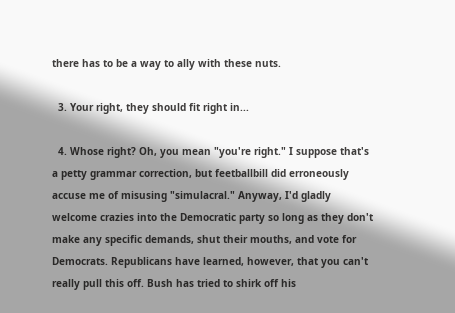there has to be a way to ally with these nuts.

  3. Your right, they should fit right in...

  4. Whose right? Oh, you mean "you're right." I suppose that's a petty grammar correction, but feetballbill did erroneously accuse me of misusing "simulacral." Anyway, I'd gladly welcome crazies into the Democratic party so long as they don't make any specific demands, shut their mouths, and vote for Democrats. Republicans have learned, however, that you can't really pull this off. Bush has tried to shirk off his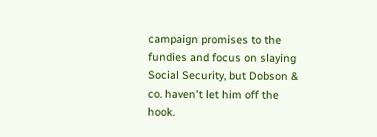campaign promises to the fundies and focus on slaying Social Security, but Dobson & co. haven't let him off the hook.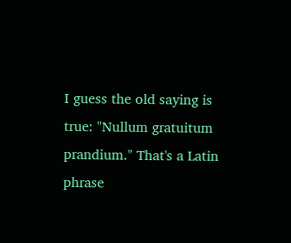I guess the old saying is true: "Nullum gratuitum prandium." That's a Latin phrase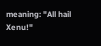meaning: "All hail Xenu!"